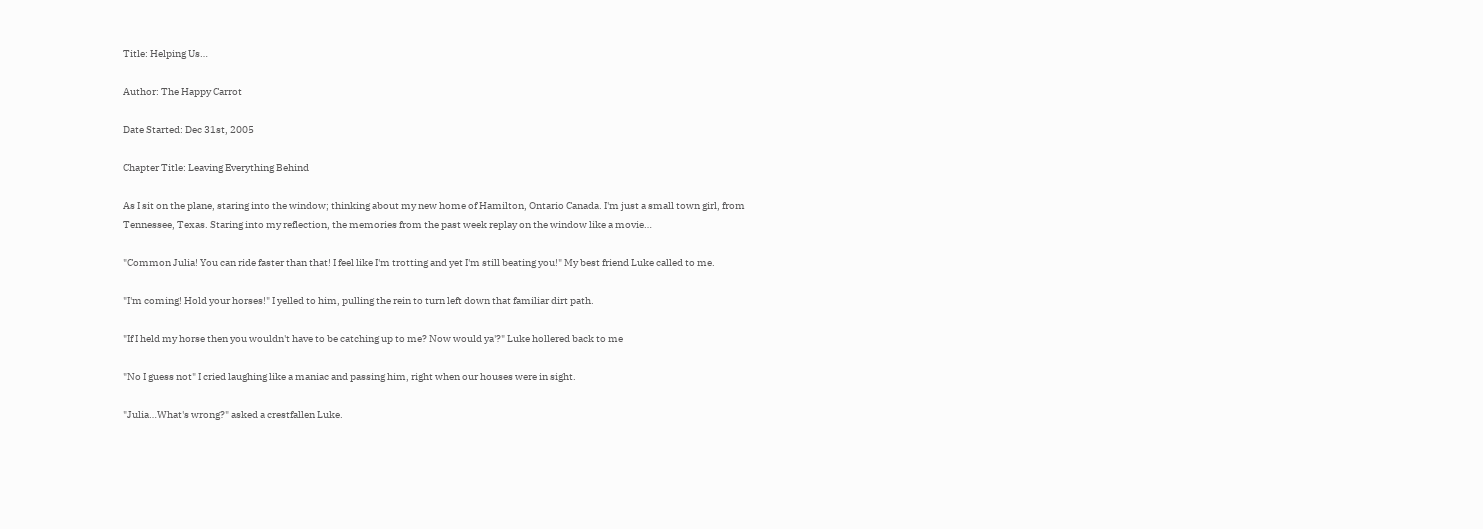Title: Helping Us…

Author: The Happy Carrot

Date Started: Dec 31st, 2005

Chapter Title: Leaving Everything Behind

As I sit on the plane, staring into the window; thinking about my new home of Hamilton, Ontario Canada. I'm just a small town girl, from Tennessee, Texas. Staring into my reflection, the memories from the past week replay on the window like a movie…

"Common Julia! You can ride faster than that! I feel like I'm trotting and yet I'm still beating you!" My best friend Luke called to me.

"I'm coming! Hold your horses!" I yelled to him, pulling the rein to turn left down that familiar dirt path.

"If I held my horse then you wouldn't have to be catching up to me? Now would ya'?" Luke hollered back to me

"No I guess not" I cried laughing like a maniac and passing him, right when our houses were in sight.

"Julia…What's wrong?" asked a crestfallen Luke.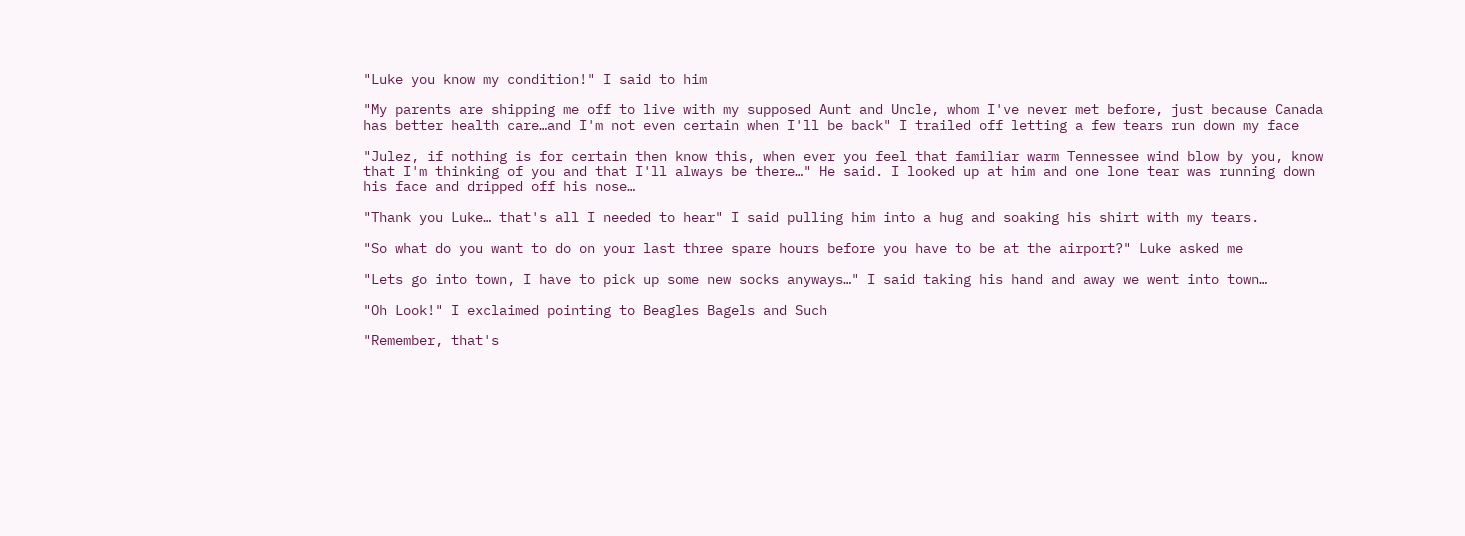"Luke you know my condition!" I said to him

"My parents are shipping me off to live with my supposed Aunt and Uncle, whom I've never met before, just because Canada has better health care…and I'm not even certain when I'll be back" I trailed off letting a few tears run down my face

"Julez, if nothing is for certain then know this, when ever you feel that familiar warm Tennessee wind blow by you, know that I'm thinking of you and that I'll always be there…" He said. I looked up at him and one lone tear was running down his face and dripped off his nose…

"Thank you Luke… that's all I needed to hear" I said pulling him into a hug and soaking his shirt with my tears.

"So what do you want to do on your last three spare hours before you have to be at the airport?" Luke asked me

"Lets go into town, I have to pick up some new socks anyways…" I said taking his hand and away we went into town…

"Oh Look!" I exclaimed pointing to Beagles Bagels and Such

"Remember, that's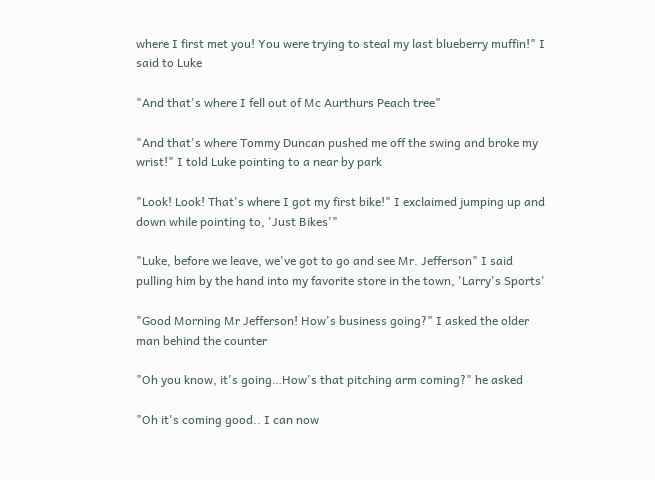where I first met you! You were trying to steal my last blueberry muffin!" I said to Luke

"And that's where I fell out of Mc Aurthurs Peach tree"

"And that's where Tommy Duncan pushed me off the swing and broke my wrist!" I told Luke pointing to a near by park

"Look! Look! That's where I got my first bike!" I exclaimed jumping up and down while pointing to, 'Just Bikes'"

"Luke, before we leave, we've got to go and see Mr. Jefferson" I said pulling him by the hand into my favorite store in the town, 'Larry's Sports'

"Good Morning Mr Jefferson! How's business going?" I asked the older man behind the counter

"Oh you know, it's going…How's that pitching arm coming?" he asked

"Oh it's coming good.. I can now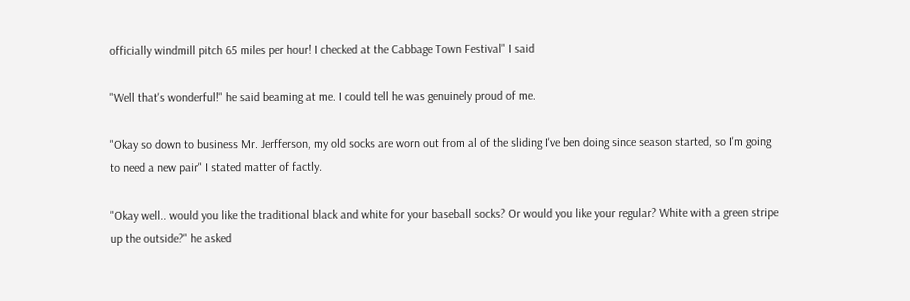officially windmill pitch 65 miles per hour! I checked at the Cabbage Town Festival" I said

"Well that's wonderful!" he said beaming at me. I could tell he was genuinely proud of me.

"Okay so down to business Mr. Jerfferson, my old socks are worn out from al of the sliding I've ben doing since season started, so I'm going to need a new pair" I stated matter of factly.

"Okay well.. would you like the traditional black and white for your baseball socks? Or would you like your regular? White with a green stripe up the outside?" he asked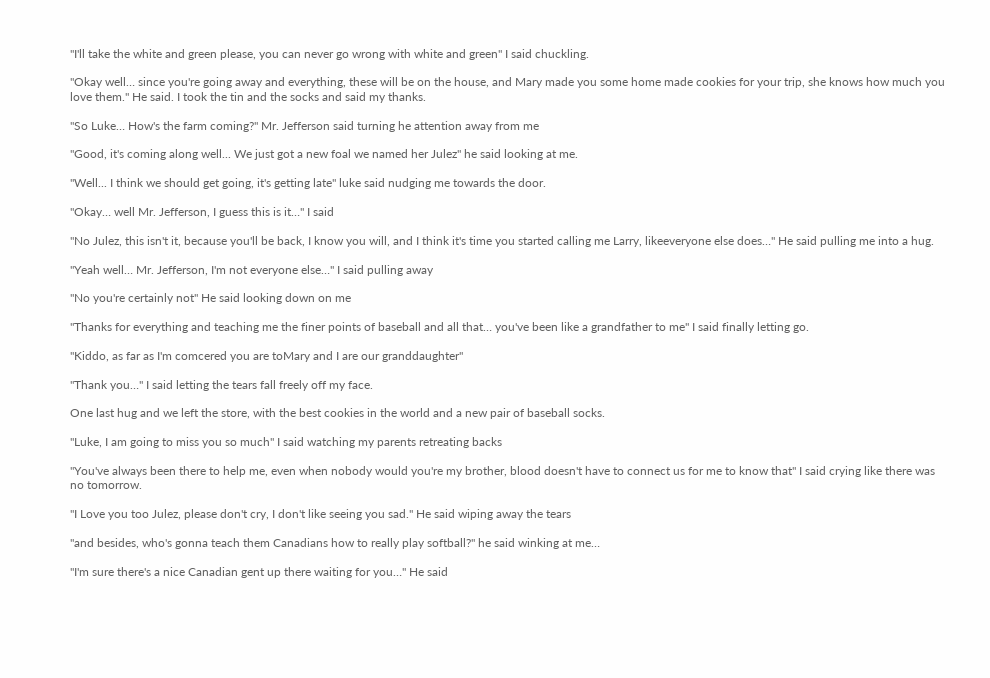"I'll take the white and green please, you can never go wrong with white and green" I said chuckling.

"Okay well… since you're going away and everything, these will be on the house, and Mary made you some home made cookies for your trip, she knows how much you love them." He said. I took the tin and the socks and said my thanks.

"So Luke… How's the farm coming?" Mr. Jefferson said turning he attention away from me

"Good, it's coming along well... We just got a new foal we named her Julez" he said looking at me.

"Well... I think we should get going, it's getting late" luke said nudging me towards the door.

"Okay… well Mr. Jefferson, I guess this is it…" I said

"No Julez, this isn't it, because you'll be back, I know you will, and I think it's time you started calling me Larry, likeeveryone else does…" He said pulling me into a hug.

"Yeah well… Mr. Jefferson, I'm not everyone else…" I said pulling away

"No you're certainly not" He said looking down on me

"Thanks for everything and teaching me the finer points of baseball and all that… you've been like a grandfather to me" I said finally letting go.

"Kiddo, as far as I'm comcered you are toMary and I are our granddaughter"

"Thank you…" I said letting the tears fall freely off my face.

One last hug and we left the store, with the best cookies in the world and a new pair of baseball socks.

"Luke, I am going to miss you so much" I said watching my parents retreating backs

"You've always been there to help me, even when nobody would you're my brother, blood doesn't have to connect us for me to know that" I said crying like there was no tomorrow.

"I Love you too Julez, please don't cry, I don't like seeing you sad." He said wiping away the tears

"and besides, who's gonna teach them Canadians how to really play softball?" he said winking at me…

"I'm sure there's a nice Canadian gent up there waiting for you…" He said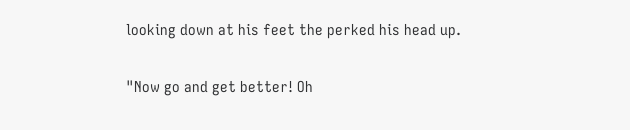looking down at his feet the perked his head up.

"Now go and get better! Oh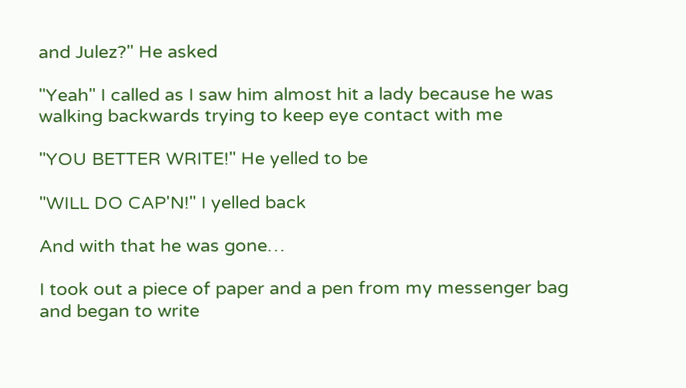and Julez?" He asked

"Yeah" I called as I saw him almost hit a lady because he was walking backwards trying to keep eye contact with me

"YOU BETTER WRITE!" He yelled to be

"WILL DO CAP'N!" I yelled back

And with that he was gone…

I took out a piece of paper and a pen from my messenger bag and began to write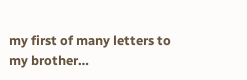my first of many letters to my brother…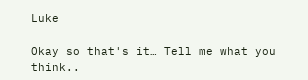Luke

Okay so that's it… Tell me what you think..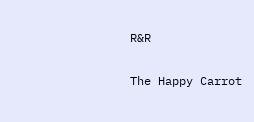R&R

The Happy Carrot